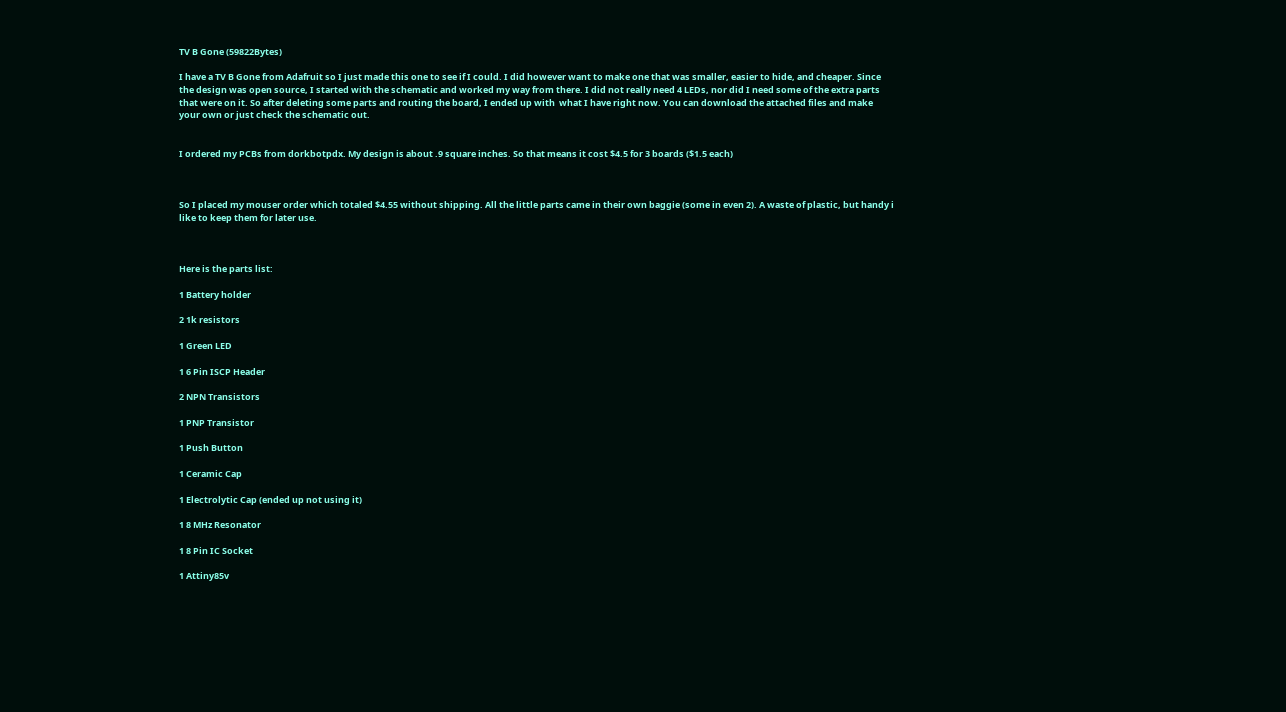TV B Gone (59822Bytes)

I have a TV B Gone from Adafruit so I just made this one to see if I could. I did however want to make one that was smaller, easier to hide, and cheaper. Since the design was open source, I started with the schematic and worked my way from there. I did not really need 4 LEDs, nor did I need some of the extra parts that were on it. So after deleting some parts and routing the board, I ended up with  what I have right now. You can download the attached files and make your own or just check the schematic out.


I ordered my PCBs from dorkbotpdx. My design is about .9 square inches. So that means it cost $4.5 for 3 boards ($1.5 each)



So I placed my mouser order which totaled $4.55 without shipping. All the little parts came in their own baggie (some in even 2). A waste of plastic, but handy i like to keep them for later use.



Here is the parts list:

1 Battery holder

2 1k resistors

1 Green LED

1 6 Pin ISCP Header

2 NPN Transistors

1 PNP Transistor

1 Push Button

1 Ceramic Cap

1 Electrolytic Cap (ended up not using it)

1 8 MHz Resonator

1 8 Pin IC Socket

1 Attiny85v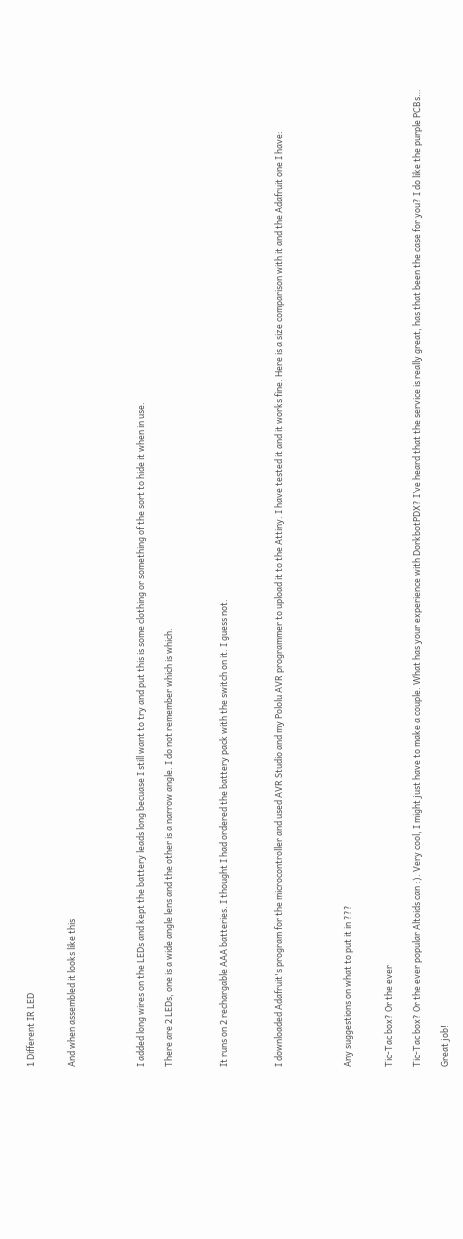1 Different IR LED


And when assembled it looks like this




I added long wires on the LEDs and kept the battery leads long becuase I still want to try and put this is some clothing or something of the sort to hide it when in use.

There are 2 LEDs, one is a wide angle lens and the other is a narrow angle. I do not remember which is which.



It runs on 2 rechargable AAA batteries. I thought I had ordered the battery pack with the switch on it. I guess not.



I downloaded Adafruit's program for the microcontroller and used AVR Studio and my Pololu AVR programmer to upload it to the Attiny. I have tested it and it works fine. Here is a size comparison with it and the Adafruit one I have:




Any suggestions on what to put it in ???


Tic-Tac box? Or the ever

Tic-Tac box? Or the ever popular Altoids can :). Very cool, I might just have to make a couple. What has your experience with DorkbotPDX? I’ve heard that the service is really great, has that been the case for you? I do like the purple PCBs…

Great job!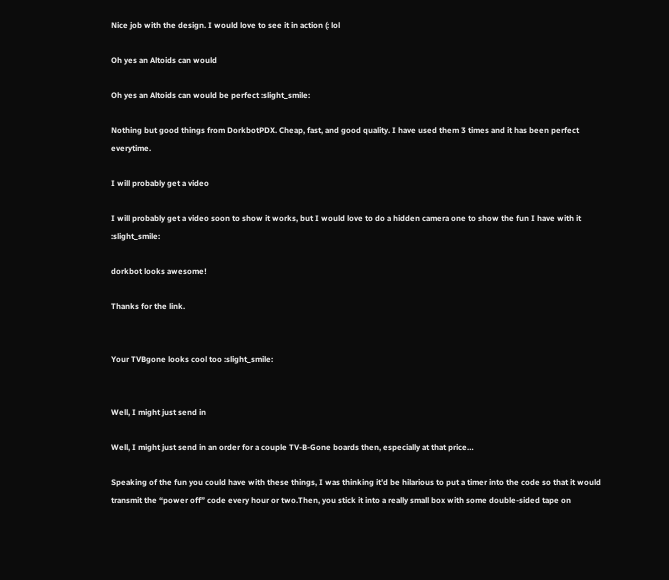Nice job with the design. I would love to see it in action (: lol

Oh yes an Altoids can would

Oh yes an Altoids can would be perfect :slight_smile:

Nothing but good things from DorkbotPDX. Cheap, fast, and good quality. I have used them 3 times and it has been perfect everytime.

I will probably get a video

I will probably get a video soon to show it works, but I would love to do a hidden camera one to show the fun I have with it :slight_smile:

dorkbot looks awesome!

Thanks for the link.


Your TVBgone looks cool too :slight_smile:


Well, I might just send in

Well, I might just send in an order for a couple TV-B-Gone boards then, especially at that price…

Speaking of the fun you could have with these things, I was thinking it’d be hilarious to put a timer into the code so that it would transmit the “power off” code every hour or two.Then, you stick it into a really small box with some double-sided tape on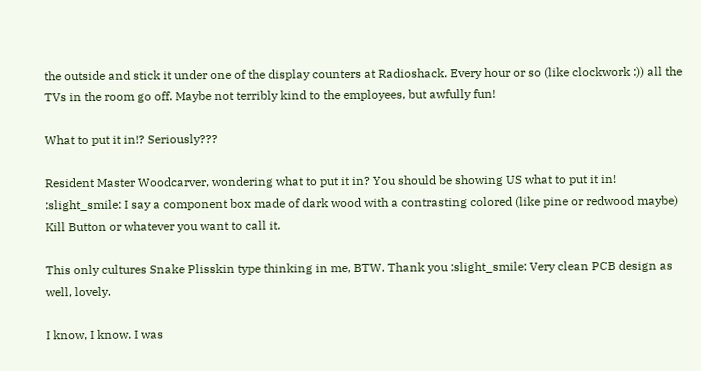the outside and stick it under one of the display counters at Radioshack. Every hour or so (like clockwork :)) all the TVs in the room go off. Maybe not terribly kind to the employees, but awfully fun!

What to put it in!? Seriously???

Resident Master Woodcarver, wondering what to put it in? You should be showing US what to put it in! :slight_smile: I say a component box made of dark wood with a contrasting colored (like pine or redwood maybe) Kill Button or whatever you want to call it.

This only cultures Snake Plisskin type thinking in me, BTW. Thank you :slight_smile: Very clean PCB design as well, lovely.

I know, I know. I was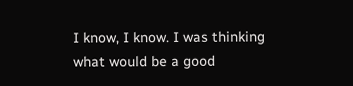I know, I know. I was thinking what would be a good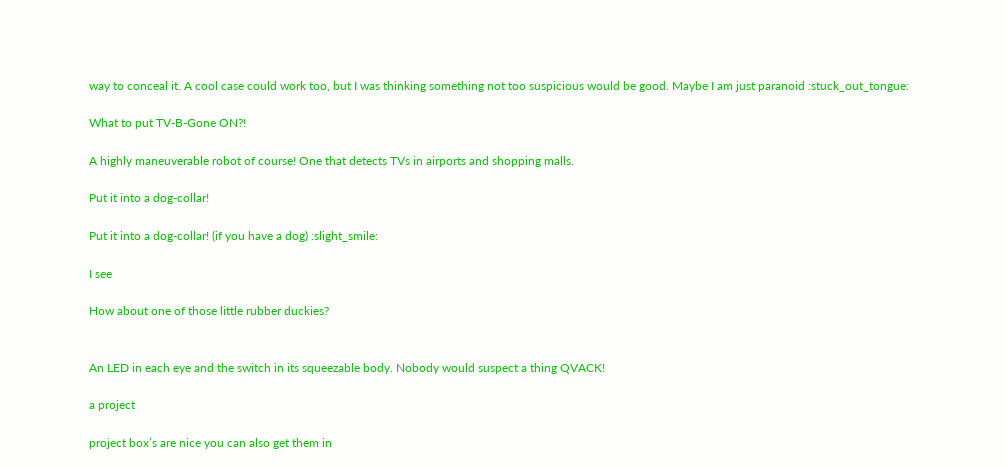way to conceal it. A cool case could work too, but I was thinking something not too suspicious would be good. Maybe I am just paranoid :stuck_out_tongue:

What to put TV-B-Gone ON?!

A highly maneuverable robot of course! One that detects TVs in airports and shopping malls.

Put it into a dog-collar!

Put it into a dog-collar! (if you have a dog) :slight_smile:

I see

How about one of those little rubber duckies?


An LED in each eye and the switch in its squeezable body. Nobody would suspect a thing QVACK!

a project

project box’s are nice you can also get them in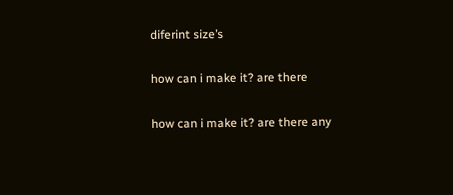diferint size’s

how can i make it? are there

how can i make it? are there any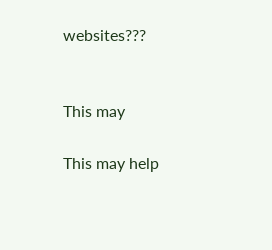websites???


This may

This may help